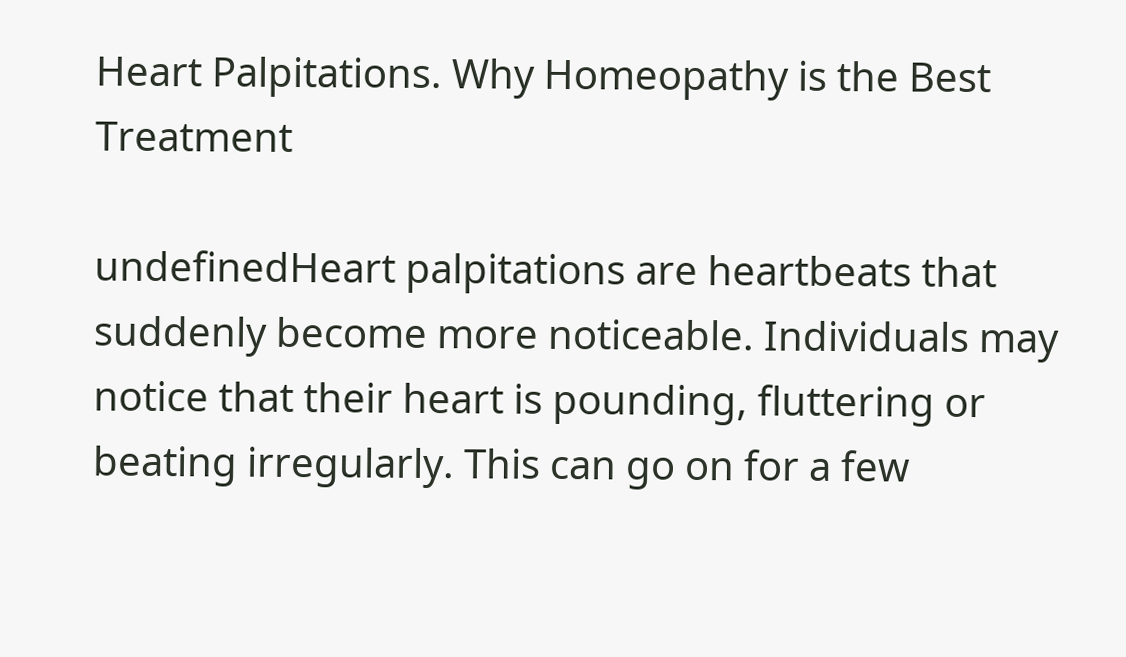Heart Palpitations. Why Homeopathy is the Best Treatment

undefinedHeart palpitations are heartbeats that suddenly become more noticeable. Individuals may notice that their heart is pounding, fluttering or beating irregularly. This can go on for a few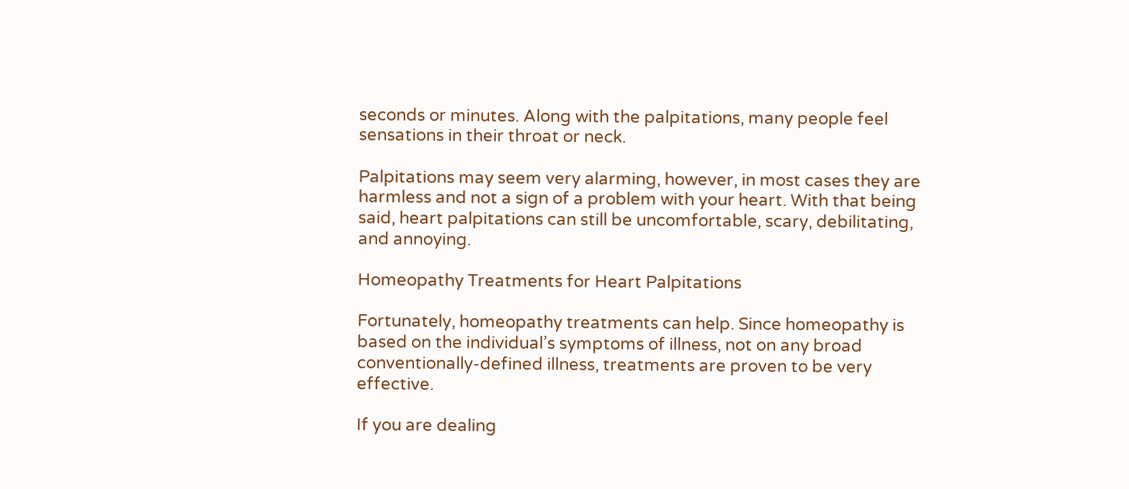seconds or minutes. Along with the palpitations, many people feel sensations in their throat or neck.

Palpitations may seem very alarming, however, in most cases they are harmless and not a sign of a problem with your heart. With that being said, heart palpitations can still be uncomfortable, scary, debilitating, and annoying.

Homeopathy Treatments for Heart Palpitations

Fortunately, homeopathy treatments can help. Since homeopathy is based on the individual’s symptoms of illness, not on any broad conventionally-defined illness, treatments are proven to be very effective.

If you are dealing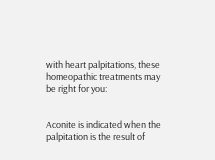with heart palpitations, these homeopathic treatments may be right for you:


Aconite is indicated when the palpitation is the result of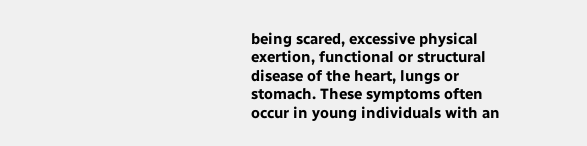being scared, excessive physical exertion, functional or structural disease of the heart, lungs or stomach. These symptoms often occur in young individuals with an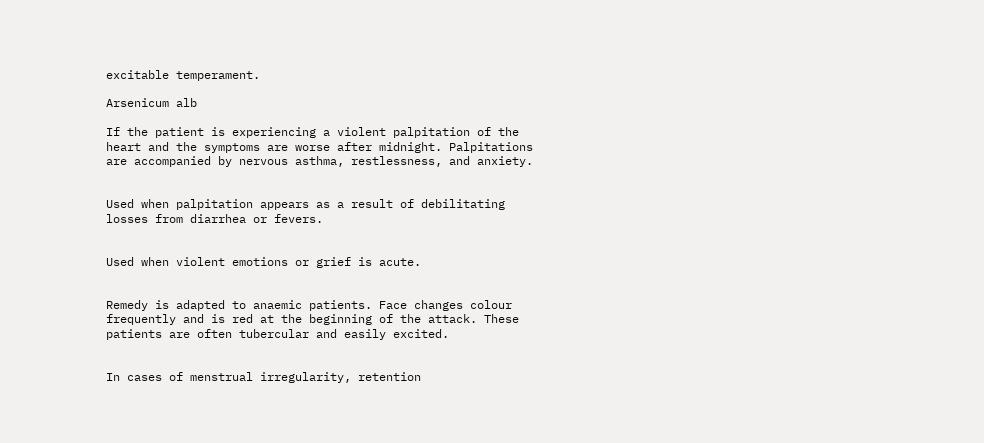excitable temperament.

Arsenicum alb

If the patient is experiencing a violent palpitation of the heart and the symptoms are worse after midnight. Palpitations are accompanied by nervous asthma, restlessness, and anxiety.


Used when palpitation appears as a result of debilitating losses from diarrhea or fevers.


Used when violent emotions or grief is acute.


Remedy is adapted to anaemic patients. Face changes colour frequently and is red at the beginning of the attack. These patients are often tubercular and easily excited.


In cases of menstrual irregularity, retention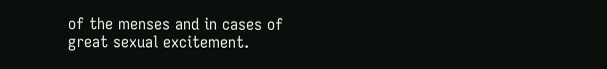of the menses and in cases of great sexual excitement.